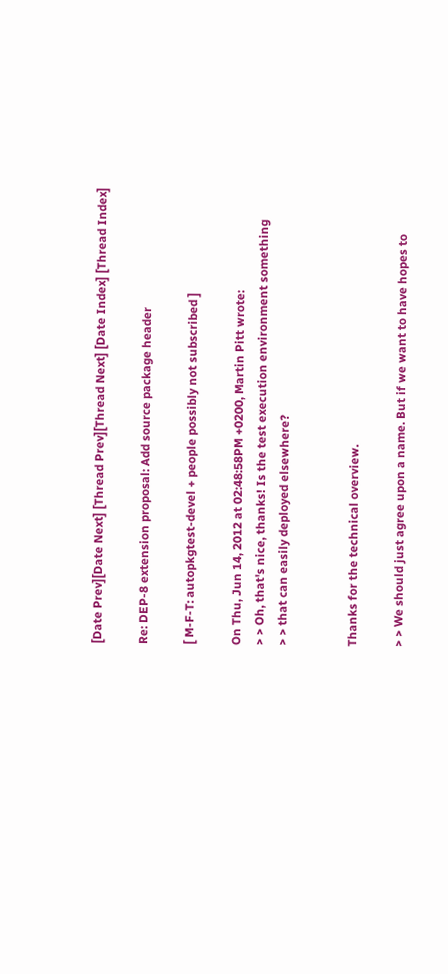[Date Prev][Date Next] [Thread Prev][Thread Next] [Date Index] [Thread Index]

Re: DEP-8 extension proposal: Add source package header

[ M-F-T: autopkgtest-devel + people possibly not subscribed ]

On Thu, Jun 14, 2012 at 02:48:58PM +0200, Martin Pitt wrote:
> > Oh, that's nice, thanks! Is the test execution environment something
> > that can easily deployed elsewhere?


Thanks for the technical overview.

> > We should just agree upon a name. But if we want to have hopes to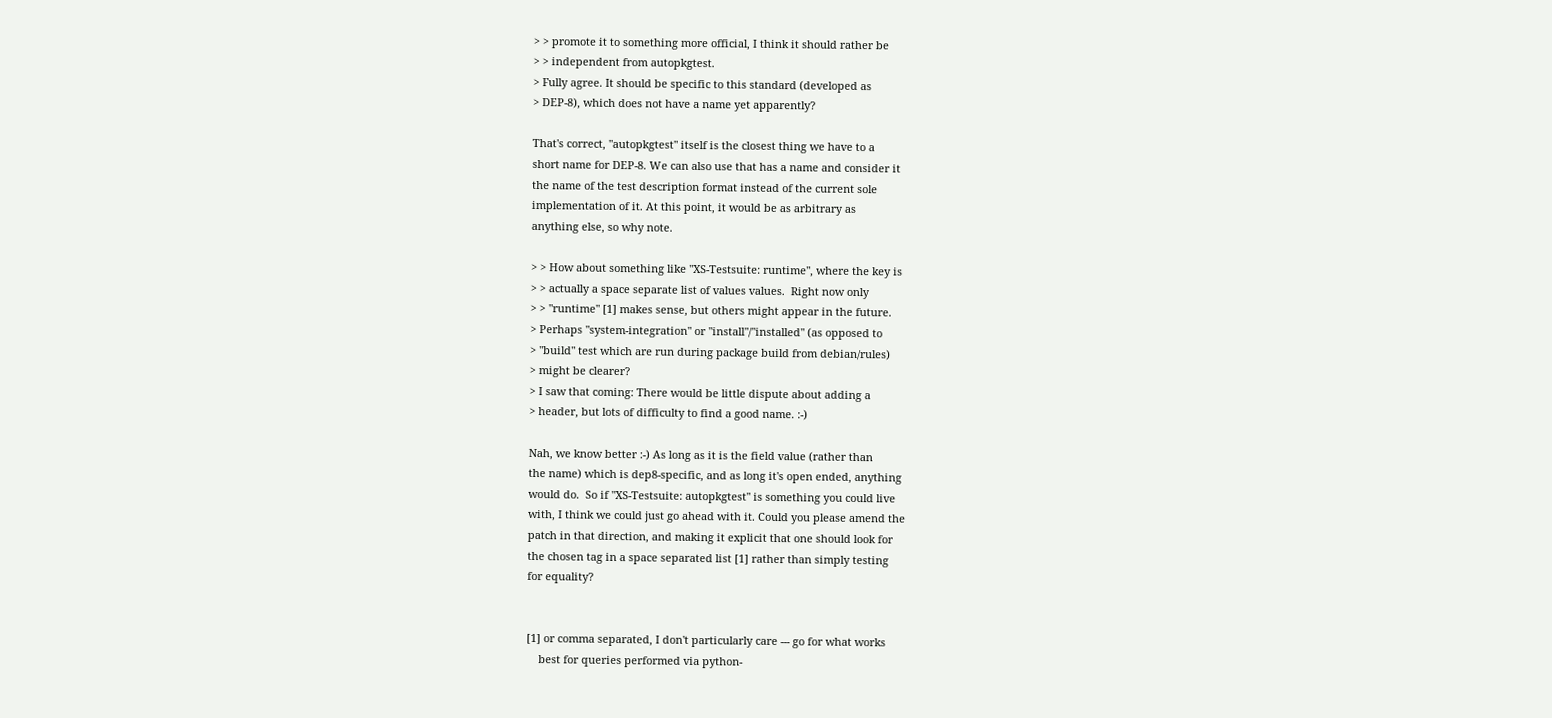> > promote it to something more official, I think it should rather be
> > independent from autopkgtest.
> Fully agree. It should be specific to this standard (developed as
> DEP-8), which does not have a name yet apparently?

That's correct, "autopkgtest" itself is the closest thing we have to a
short name for DEP-8. We can also use that has a name and consider it
the name of the test description format instead of the current sole
implementation of it. At this point, it would be as arbitrary as
anything else, so why note.

> > How about something like "XS-Testsuite: runtime", where the key is
> > actually a space separate list of values values.  Right now only
> > "runtime" [1] makes sense, but others might appear in the future.
> Perhaps "system-integration" or "install"/"installed" (as opposed to
> "build" test which are run during package build from debian/rules)
> might be clearer?
> I saw that coming: There would be little dispute about adding a
> header, but lots of difficulty to find a good name. :-)

Nah, we know better :-) As long as it is the field value (rather than
the name) which is dep8-specific, and as long it's open ended, anything
would do.  So if "XS-Testsuite: autopkgtest" is something you could live
with, I think we could just go ahead with it. Could you please amend the
patch in that direction, and making it explicit that one should look for
the chosen tag in a space separated list [1] rather than simply testing
for equality?


[1] or comma separated, I don't particularly care --- go for what works
    best for queries performed via python-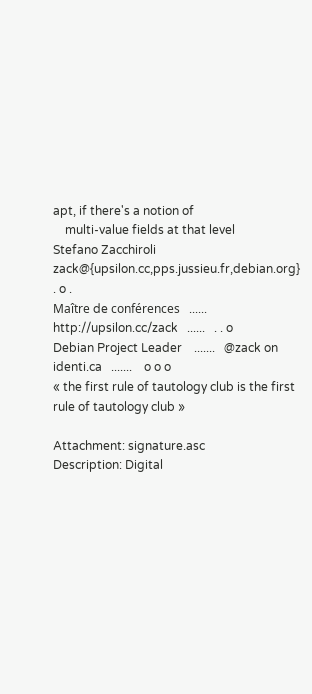apt, if there's a notion of
    multi-value fields at that level
Stefano Zacchiroli     zack@{upsilon.cc,pps.jussieu.fr,debian.org} . o .
Maître de conférences   ......   http://upsilon.cc/zack   ......   . . o
Debian Project Leader    .......   @zack on identi.ca   .......    o o o
« the first rule of tautology club is the first rule of tautology club »

Attachment: signature.asc
Description: Digital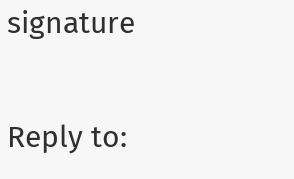signature

Reply to: